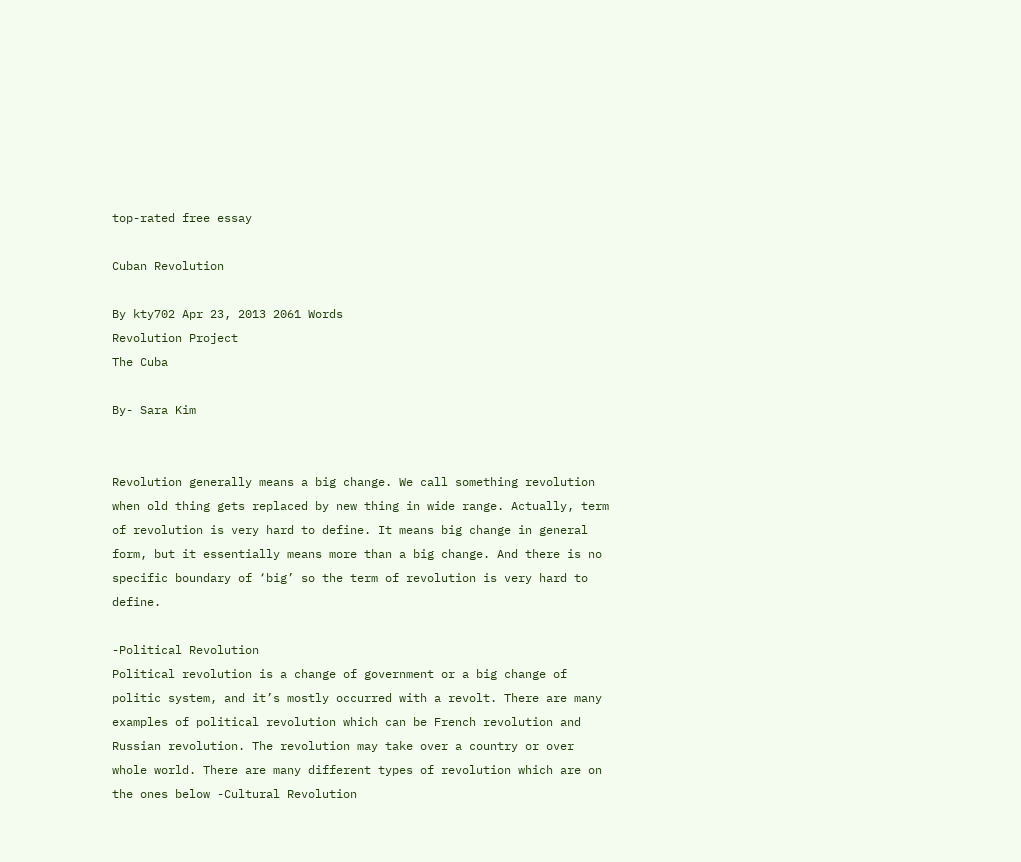top-rated free essay

Cuban Revolution

By kty702 Apr 23, 2013 2061 Words
Revolution Project
The Cuba

By- Sara Kim


Revolution generally means a big change. We call something revolution when old thing gets replaced by new thing in wide range. Actually, term of revolution is very hard to define. It means big change in general form, but it essentially means more than a big change. And there is no specific boundary of ‘big’ so the term of revolution is very hard to define.

-Political Revolution
Political revolution is a change of government or a big change of politic system, and it’s mostly occurred with a revolt. There are many examples of political revolution which can be French revolution and Russian revolution. The revolution may take over a country or over whole world. There are many different types of revolution which are on the ones below -Cultural Revolution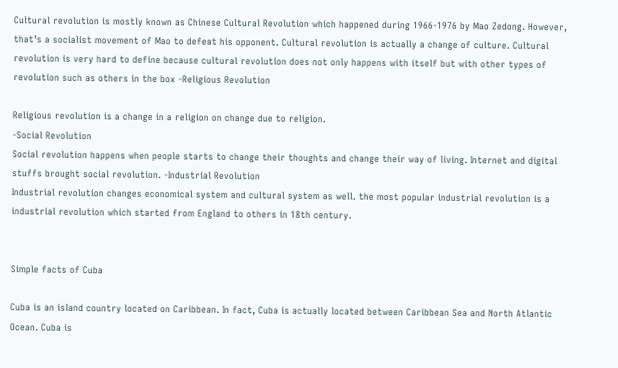Cultural revolution is mostly known as Chinese Cultural Revolution which happened during 1966-1976 by Mao Zedong. However, that’s a socialist movement of Mao to defeat his opponent. Cultural revolution is actually a change of culture. Cultural revolution is very hard to define because cultural revolution does not only happens with itself but with other types of revolution such as others in the box -Religious Revolution

Religious revolution is a change in a religion on change due to religion.
-Social Revolution
Social revolution happens when people starts to change their thoughts and change their way of living. Internet and digital stuffs brought social revolution. -Industrial Revolution
Industrial revolution changes economical system and cultural system as well. the most popular industrial revolution is a industrial revolution which started from England to others in 18th century.


Simple facts of Cuba

Cuba is an island country located on Caribbean. In fact, Cuba is actually located between Caribbean Sea and North Atlantic Ocean. Cuba is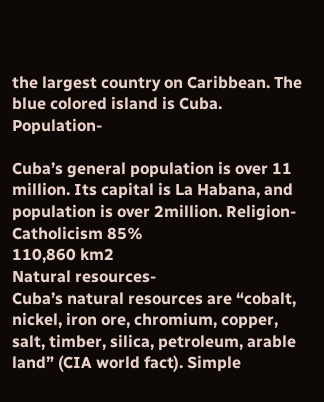the largest country on Caribbean. The blue colored island is Cuba. Population-

Cuba’s general population is over 11 million. Its capital is La Habana, and population is over 2million. Religion-
Catholicism 85%
110,860 km2
Natural resources-
Cuba’s natural resources are “cobalt, nickel, iron ore, chromium, copper, salt, timber, silica, petroleum, arable land” (CIA world fact). Simple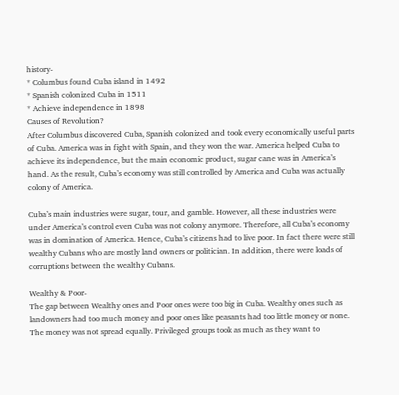history-
* Columbus found Cuba island in 1492
* Spanish colonized Cuba in 1511
* Achieve independence in 1898
Causes of Revolution?
After Columbus discovered Cuba, Spanish colonized and took every economically useful parts of Cuba. America was in fight with Spain, and they won the war. America helped Cuba to achieve its independence, but the main economic product, sugar cane was in America’s hand. As the result, Cuba’s economy was still controlled by America and Cuba was actually colony of America.

Cuba’s main industries were sugar, tour, and gamble. However, all these industries were under America’s control even Cuba was not colony anymore. Therefore, all Cuba’s economy was in domination of America. Hence, Cuba’s citizens had to live poor. In fact there were still wealthy Cubans who are mostly land owners or politician. In addition, there were loads of corruptions between the wealthy Cubans.

Wealthy & Poor-
The gap between Wealthy ones and Poor ones were too big in Cuba. Wealthy ones such as landowners had too much money and poor ones like peasants had too little money or none. The money was not spread equally. Privileged groups took as much as they want to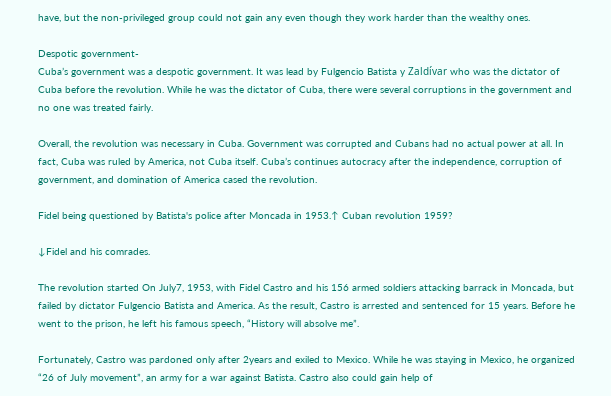have, but the non-privileged group could not gain any even though they work harder than the wealthy ones.

Despotic government-
Cuba’s government was a despotic government. It was lead by Fulgencio Batista y Zaldívar who was the dictator of Cuba before the revolution. While he was the dictator of Cuba, there were several corruptions in the government and no one was treated fairly.

Overall, the revolution was necessary in Cuba. Government was corrupted and Cubans had no actual power at all. In fact, Cuba was ruled by America, not Cuba itself. Cuba’s continues autocracy after the independence, corruption of government, and domination of America cased the revolution.

Fidel being questioned by Batista's police after Moncada in 1953.↑ Cuban revolution 1959?

↓Fidel and his comrades.

The revolution started On July7, 1953, with Fidel Castro and his 156 armed soldiers attacking barrack in Moncada, but failed by dictator Fulgencio Batista and America. As the result, Castro is arrested and sentenced for 15 years. Before he went to the prison, he left his famous speech, “History will absolve me”.

Fortunately, Castro was pardoned only after 2years and exiled to Mexico. While he was staying in Mexico, he organized “26 of July movement”, an army for a war against Batista. Castro also could gain help of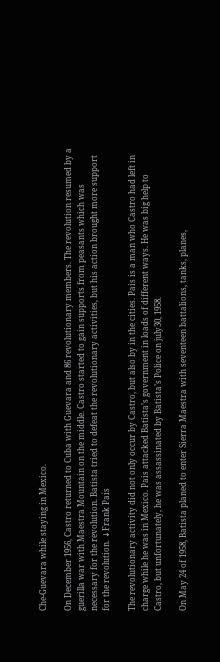Che-Guevara while staying in Mexico.

On December 1956, Castro returned to Cuba with Guevara and 86 revolutionary members. The revolution resumed by a guerilla war with Maestra Mountain on the middle. Castro started to gain supports from peasants which was necessary for the revolution. Batista tried to defeat the revolutionary activities, but his action brought more support for the revolution. ↓Frank País

The revolutionary activity did not only occur by Castro, but also by in the cities. Pais is a man who Castro had left in charge while he was in Mexico. Pais attacked Batista’s government in loads of different ways. He was big help to Castro, but unfortunately, he was assassinated by Batista’s Police on july30, 1958.

On May 24 of 1958, Batista planed to enter Sierra Maestra with seventeen battalions, tanks, planes,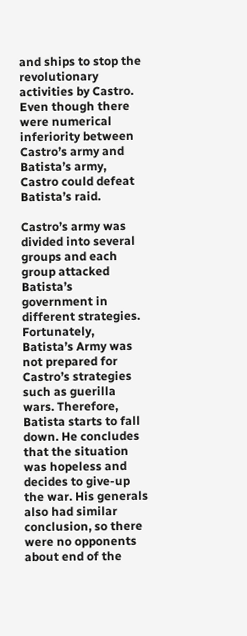and ships to stop the revolutionary activities by Castro. Even though there were numerical inferiority between Castro’s army and Batista’s army, Castro could defeat Batista’s raid.

Castro’s army was divided into several groups and each group attacked Batista’s government in different strategies. Fortunately, Batista’s Army was not prepared for Castro’s strategies such as guerilla wars. Therefore, Batista starts to fall down. He concludes that the situation was hopeless and decides to give-up the war. His generals also had similar conclusion, so there were no opponents about end of the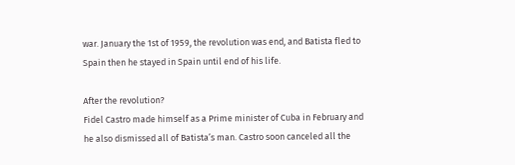war. January the 1st of 1959, the revolution was end, and Batista fled to Spain then he stayed in Spain until end of his life.

After the revolution?
Fidel Castro made himself as a Prime minister of Cuba in February and he also dismissed all of Batista’s man. Castro soon canceled all the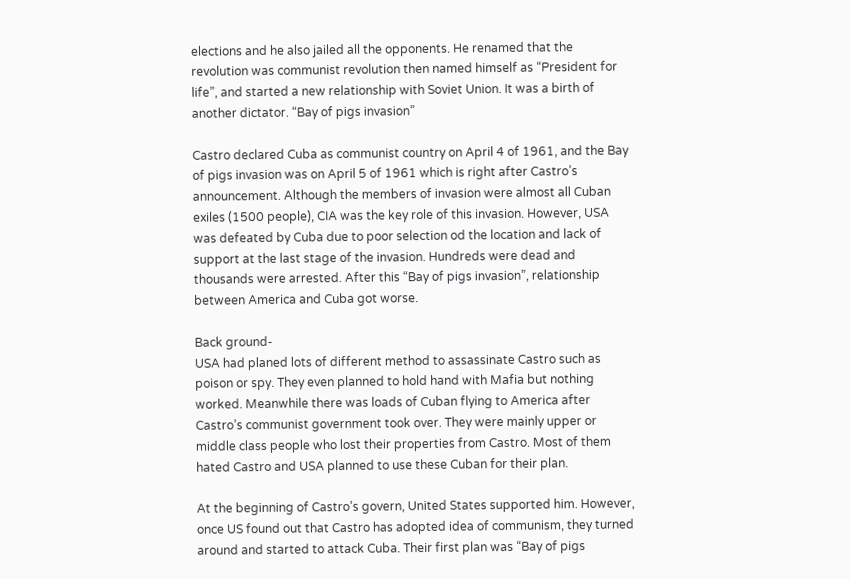elections and he also jailed all the opponents. He renamed that the revolution was communist revolution then named himself as “President for life”, and started a new relationship with Soviet Union. It was a birth of another dictator. “Bay of pigs invasion”

Castro declared Cuba as communist country on April 4 of 1961, and the Bay of pigs invasion was on April 5 of 1961 which is right after Castro’s announcement. Although the members of invasion were almost all Cuban exiles (1500 people), CIA was the key role of this invasion. However, USA was defeated by Cuba due to poor selection od the location and lack of support at the last stage of the invasion. Hundreds were dead and thousands were arrested. After this “Bay of pigs invasion”, relationship between America and Cuba got worse.

Back ground-
USA had planed lots of different method to assassinate Castro such as poison or spy. They even planned to hold hand with Mafia but nothing worked. Meanwhile there was loads of Cuban flying to America after Castro’s communist government took over. They were mainly upper or middle class people who lost their properties from Castro. Most of them hated Castro and USA planned to use these Cuban for their plan.

At the beginning of Castro’s govern, United States supported him. However, once US found out that Castro has adopted idea of communism, they turned around and started to attack Cuba. Their first plan was “Bay of pigs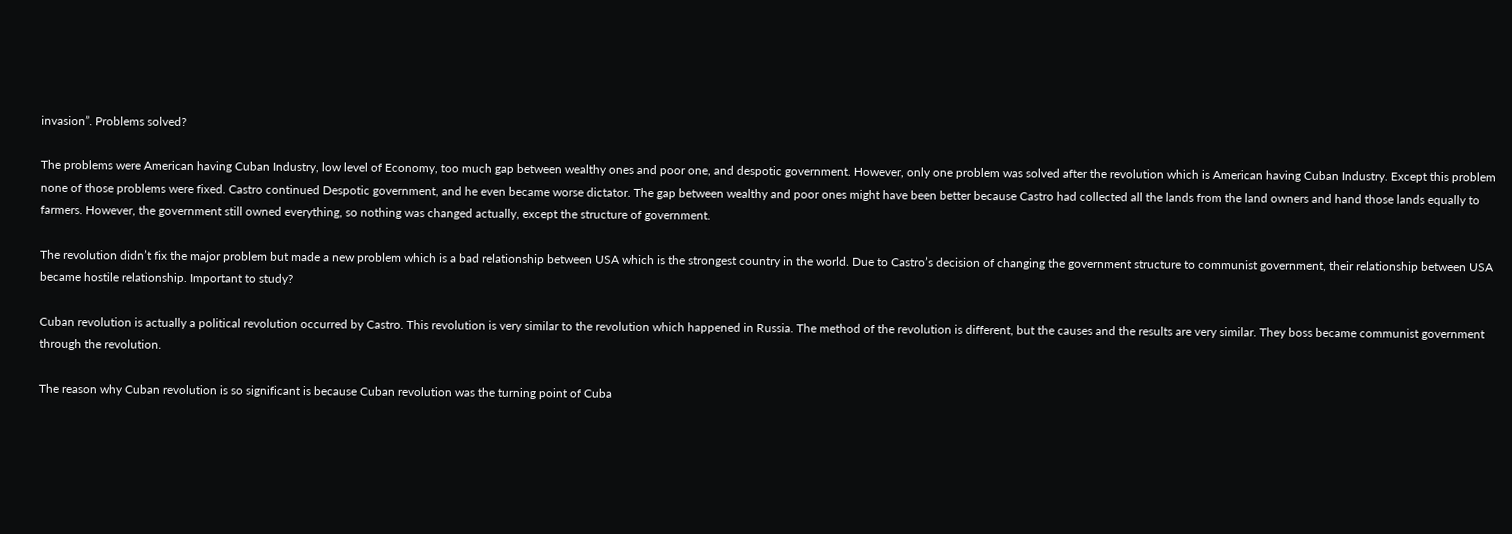invasion”. Problems solved?

The problems were American having Cuban Industry, low level of Economy, too much gap between wealthy ones and poor one, and despotic government. However, only one problem was solved after the revolution which is American having Cuban Industry. Except this problem none of those problems were fixed. Castro continued Despotic government, and he even became worse dictator. The gap between wealthy and poor ones might have been better because Castro had collected all the lands from the land owners and hand those lands equally to farmers. However, the government still owned everything, so nothing was changed actually, except the structure of government.

The revolution didn’t fix the major problem but made a new problem which is a bad relationship between USA which is the strongest country in the world. Due to Castro’s decision of changing the government structure to communist government, their relationship between USA became hostile relationship. Important to study?

Cuban revolution is actually a political revolution occurred by Castro. This revolution is very similar to the revolution which happened in Russia. The method of the revolution is different, but the causes and the results are very similar. They boss became communist government through the revolution.

The reason why Cuban revolution is so significant is because Cuban revolution was the turning point of Cuba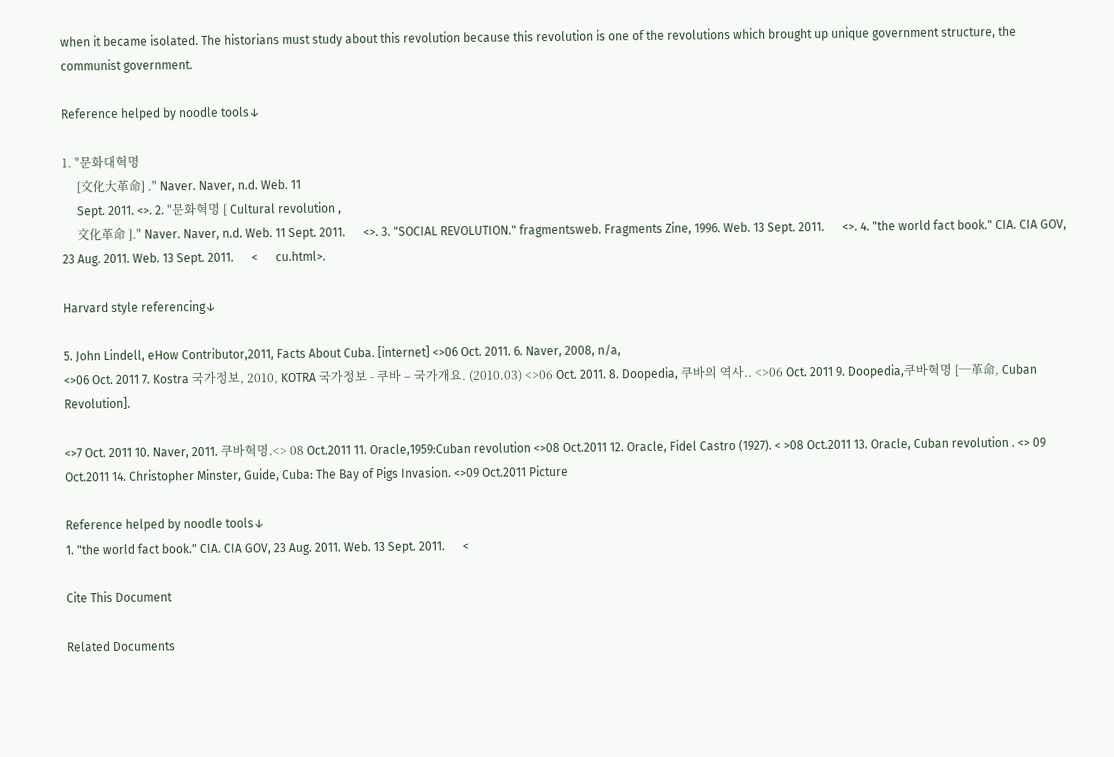when it became isolated. The historians must study about this revolution because this revolution is one of the revolutions which brought up unique government structure, the communist government.

Reference helped by noodle tools↓

1. "문화대혁명
     [文化大革命] ." Naver. Naver, n.d. Web. 11
     Sept. 2011. <>. 2. "문화혁명 [ Cultural revolution ,
     文化革命 ]." Naver. Naver, n.d. Web. 11 Sept. 2011.      <>. 3. "SOCIAL REVOLUTION." fragmentsweb. Fragments Zine, 1996. Web. 13 Sept. 2011.      <>. 4. "the world fact book." CIA. CIA GOV, 23 Aug. 2011. Web. 13 Sept. 2011.      <      cu.html>.

Harvard style referencing↓

5. John Lindell, eHow Contributor,2011, Facts About Cuba. [internet] <>06 Oct. 2011. 6. Naver, 2008, n/a,
<>06 Oct. 2011 7. Kostra 국가정보, 2010, KOTRA 국가정보 - 쿠바 – 국가개요. (2010.03) <>06 Oct. 2011. 8. Doopedia, 쿠바의 역사.. <>06 Oct. 2011 9. Doopedia,쿠바혁명 [─革命, Cuban Revolution].

<>7 Oct. 2011 10. Naver, 2011. 쿠바혁명.<> 08 Oct.2011 11. Oracle,1959:Cuban revolution <>08 Oct.2011 12. Oracle, Fidel Castro (1927). < >08 Oct.2011 13. Oracle, Cuban revolution . <> 09 Oct.2011 14. Christopher Minster, Guide, Cuba: The Bay of Pigs Invasion. <>09 Oct.2011 Picture

Reference helped by noodle tools↓
1. "the world fact book." CIA. CIA GOV, 23 Aug. 2011. Web. 13 Sept. 2011.      <

Cite This Document

Related Documents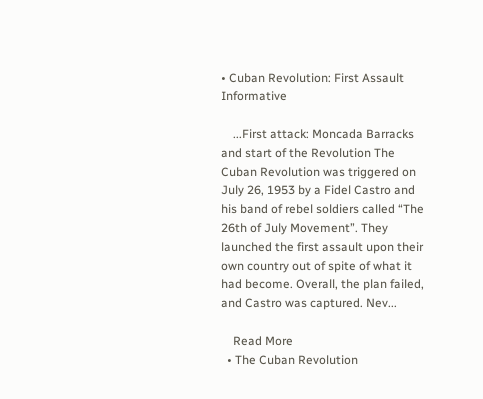• Cuban Revolution: First Assault Informative

    ...First attack: Moncada Barracks and start of the Revolution The Cuban Revolution was triggered on July 26, 1953 by a Fidel Castro and his band of rebel soldiers called “The 26th of July Movement”. They launched the first assault upon their own country out of spite of what it had become. Overall, the plan failed, and Castro was captured. Nev...

    Read More
  • The Cuban Revolution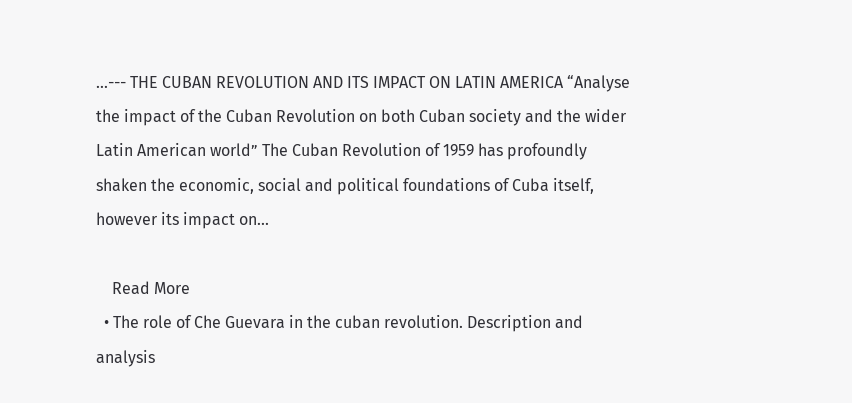...--- THE CUBAN REVOLUTION AND ITS IMPACT ON LATIN AMERICA “Analyse the impact of the Cuban Revolution on both Cuban society and the wider Latin American world” The Cuban Revolution of 1959 has profoundly shaken the economic, social and political foundations of Cuba itself, however its impact on...

    Read More
  • The role of Che Guevara in the cuban revolution. Description and analysis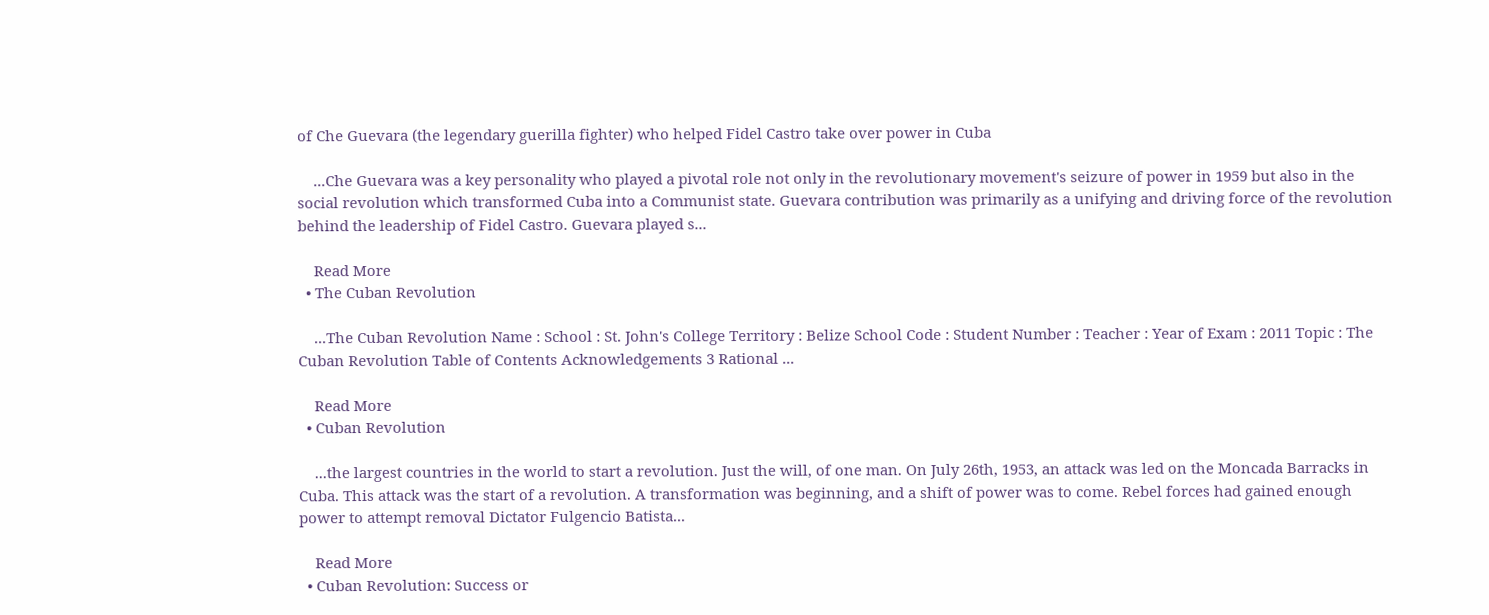of Che Guevara (the legendary guerilla fighter) who helped Fidel Castro take over power in Cuba

    ...Che Guevara was a key personality who played a pivotal role not only in the revolutionary movement's seizure of power in 1959 but also in the social revolution which transformed Cuba into a Communist state. Guevara contribution was primarily as a unifying and driving force of the revolution behind the leadership of Fidel Castro. Guevara played s...

    Read More
  • The Cuban Revolution

    ...The Cuban Revolution Name : School : St. John's College Territory : Belize School Code : Student Number : Teacher : Year of Exam : 2011 Topic : The Cuban Revolution Table of Contents Acknowledgements 3 Rational ...

    Read More
  • Cuban Revolution

    ...the largest countries in the world to start a revolution. Just the will, of one man. On July 26th, 1953, an attack was led on the Moncada Barracks in Cuba. This attack was the start of a revolution. A transformation was beginning, and a shift of power was to come. Rebel forces had gained enough power to attempt removal Dictator Fulgencio Batista...

    Read More
  • Cuban Revolution: Success or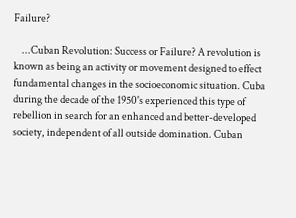Failure?

    ...Cuban Revolution: Success or Failure? A revolution is known as being an activity or movement designed to effect fundamental changes in the socioeconomic situation. Cuba during the decade of the 1950's experienced this type of rebellion in search for an enhanced and better-developed society, independent of all outside domination. Cuban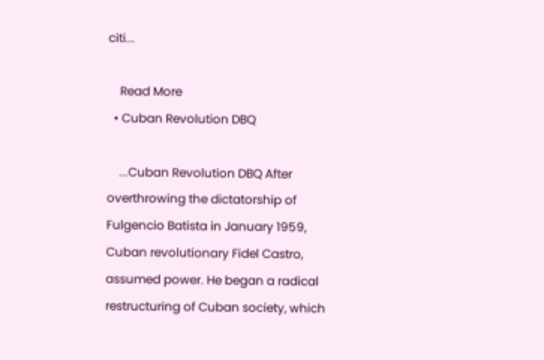citi...

    Read More
  • Cuban Revolution DBQ

    ...Cuban Revolution DBQ After overthrowing the dictatorship of Fulgencio Batista in January 1959, Cuban revolutionary Fidel Castro, assumed power. He began a radical restructuring of Cuban society, which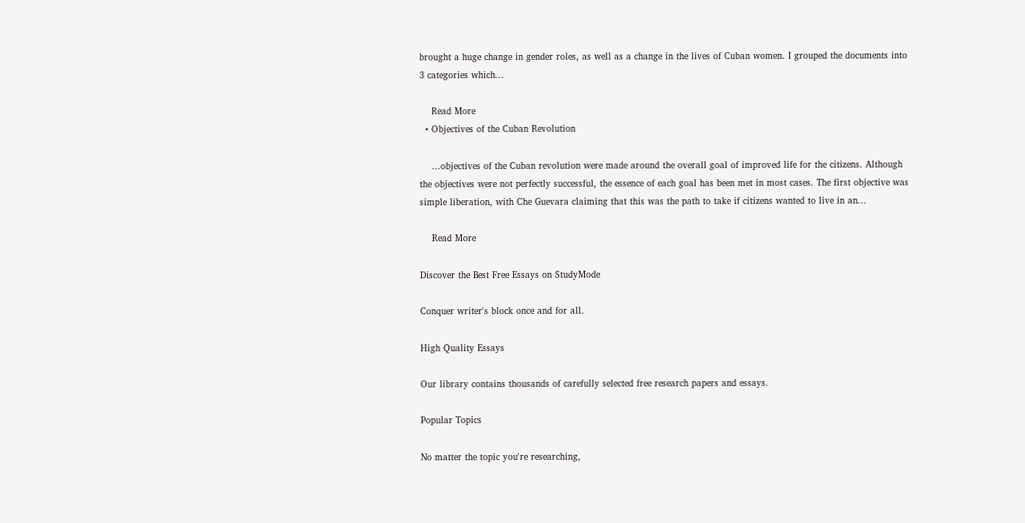brought a huge change in gender roles, as well as a change in the lives of Cuban women. I grouped the documents into 3 categories which...

    Read More
  • Objectives of the Cuban Revolution

    ...objectives of the Cuban revolution were made around the overall goal of improved life for the citizens. Although the objectives were not perfectly successful, the essence of each goal has been met in most cases. The first objective was simple liberation, with Che Guevara claiming that this was the path to take if citizens wanted to live in an...

    Read More

Discover the Best Free Essays on StudyMode

Conquer writer's block once and for all.

High Quality Essays

Our library contains thousands of carefully selected free research papers and essays.

Popular Topics

No matter the topic you're researching,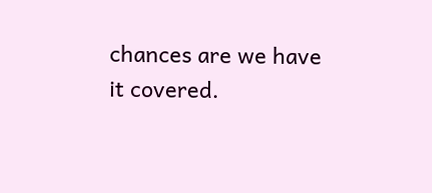chances are we have it covered.